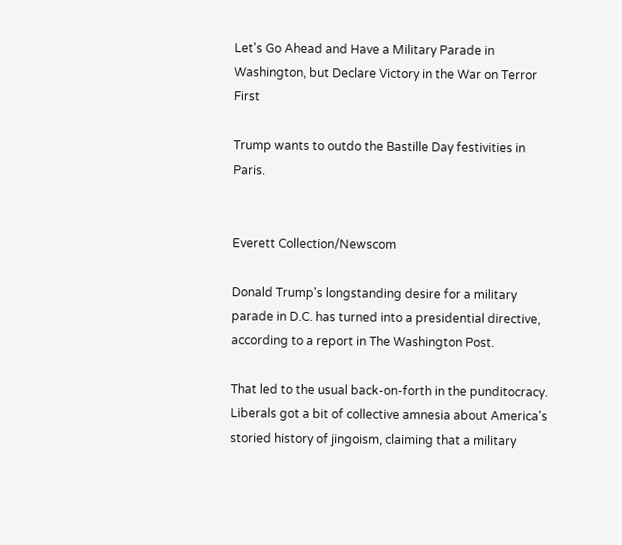Let's Go Ahead and Have a Military Parade in Washington, but Declare Victory in the War on Terror First

Trump wants to outdo the Bastille Day festivities in Paris.


Everett Collection/Newscom

Donald Trump's longstanding desire for a military parade in D.C. has turned into a presidential directive, according to a report in The Washington Post.

That led to the usual back-on-forth in the punditocracy. Liberals got a bit of collective amnesia about America's storied history of jingoism, claiming that a military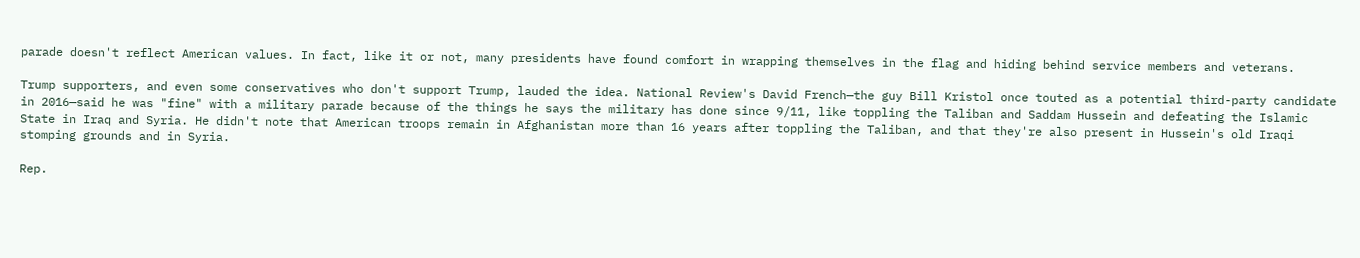parade doesn't reflect American values. In fact, like it or not, many presidents have found comfort in wrapping themselves in the flag and hiding behind service members and veterans.

Trump supporters, and even some conservatives who don't support Trump, lauded the idea. National Review's David French—the guy Bill Kristol once touted as a potential third-party candidate in 2016—said he was "fine" with a military parade because of the things he says the military has done since 9/11, like toppling the Taliban and Saddam Hussein and defeating the Islamic State in Iraq and Syria. He didn't note that American troops remain in Afghanistan more than 16 years after toppling the Taliban, and that they're also present in Hussein's old Iraqi stomping grounds and in Syria.

Rep.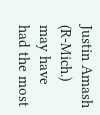Justin Amash (R-Mich.) may have had the most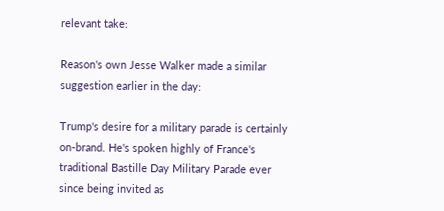relevant take:

Reason's own Jesse Walker made a similar suggestion earlier in the day:

Trump's desire for a military parade is certainly on-brand. He's spoken highly of France's traditional Bastille Day Military Parade ever since being invited as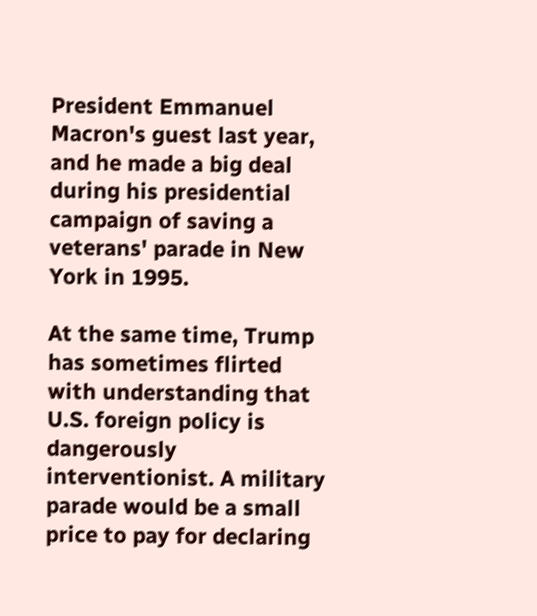President Emmanuel Macron's guest last year, and he made a big deal during his presidential campaign of saving a veterans' parade in New York in 1995.

At the same time, Trump has sometimes flirted with understanding that U.S. foreign policy is dangerously interventionist. A military parade would be a small price to pay for declaring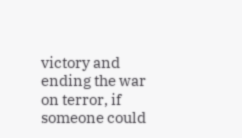victory and ending the war on terror, if someone could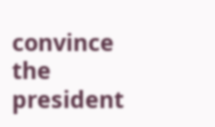convince the president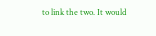to link the two. It would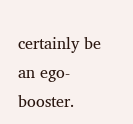certainly be an ego-booster.